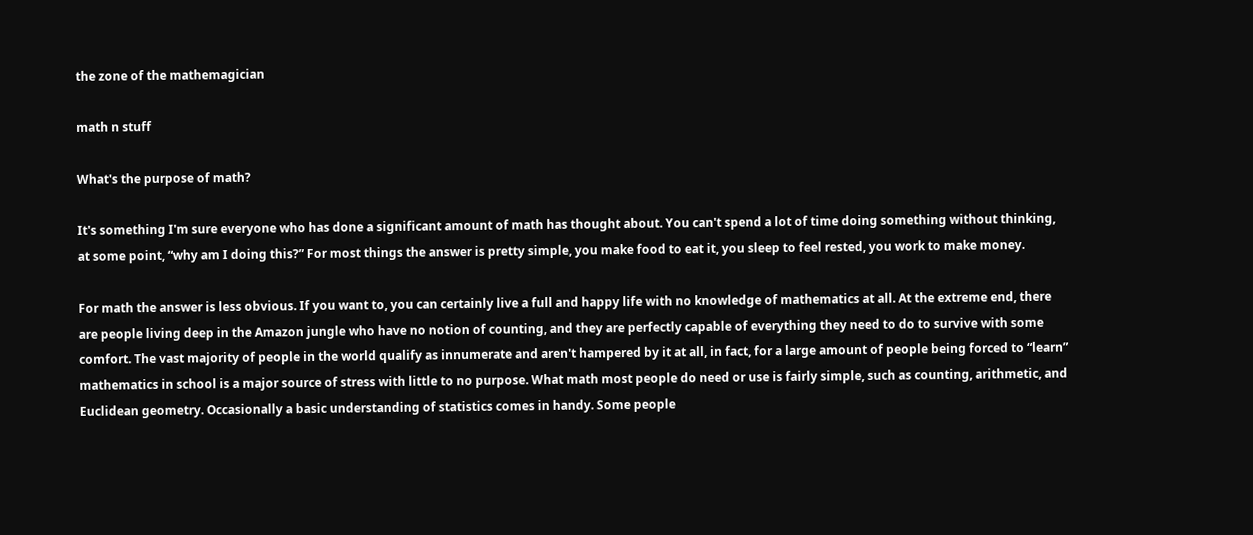the zone of the mathemagician

math n stuff

What's the purpose of math?

It's something I'm sure everyone who has done a significant amount of math has thought about. You can't spend a lot of time doing something without thinking, at some point, “why am I doing this?” For most things the answer is pretty simple, you make food to eat it, you sleep to feel rested, you work to make money.

For math the answer is less obvious. If you want to, you can certainly live a full and happy life with no knowledge of mathematics at all. At the extreme end, there are people living deep in the Amazon jungle who have no notion of counting, and they are perfectly capable of everything they need to do to survive with some comfort. The vast majority of people in the world qualify as innumerate and aren't hampered by it at all, in fact, for a large amount of people being forced to “learn” mathematics in school is a major source of stress with little to no purpose. What math most people do need or use is fairly simple, such as counting, arithmetic, and Euclidean geometry. Occasionally a basic understanding of statistics comes in handy. Some people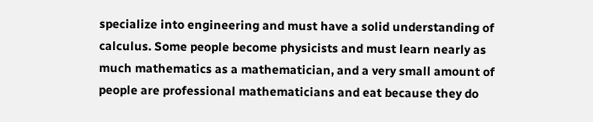specialize into engineering and must have a solid understanding of calculus. Some people become physicists and must learn nearly as much mathematics as a mathematician, and a very small amount of people are professional mathematicians and eat because they do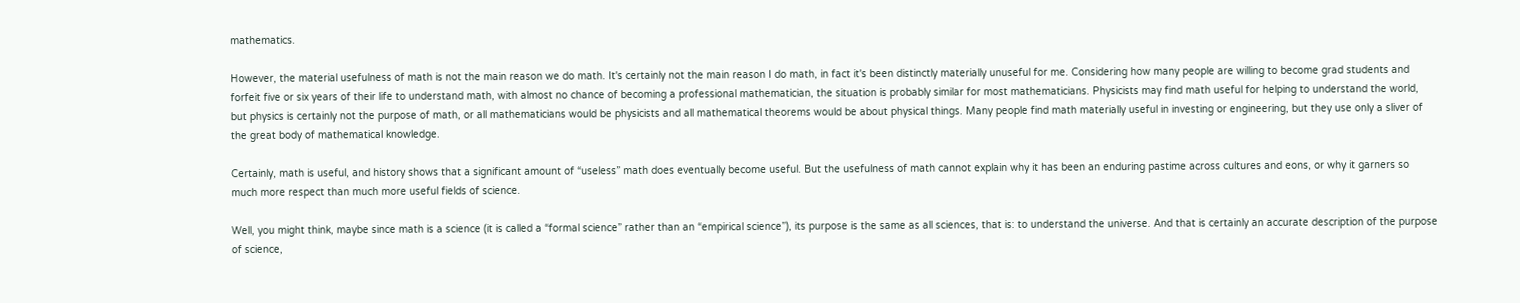mathematics.

However, the material usefulness of math is not the main reason we do math. It's certainly not the main reason I do math, in fact it's been distinctly materially unuseful for me. Considering how many people are willing to become grad students and forfeit five or six years of their life to understand math, with almost no chance of becoming a professional mathematician, the situation is probably similar for most mathematicians. Physicists may find math useful for helping to understand the world, but physics is certainly not the purpose of math, or all mathematicians would be physicists and all mathematical theorems would be about physical things. Many people find math materially useful in investing or engineering, but they use only a sliver of the great body of mathematical knowledge.

Certainly, math is useful, and history shows that a significant amount of “useless” math does eventually become useful. But the usefulness of math cannot explain why it has been an enduring pastime across cultures and eons, or why it garners so much more respect than much more useful fields of science.

Well, you might think, maybe since math is a science (it is called a “formal science” rather than an “empirical science”), its purpose is the same as all sciences, that is: to understand the universe. And that is certainly an accurate description of the purpose of science,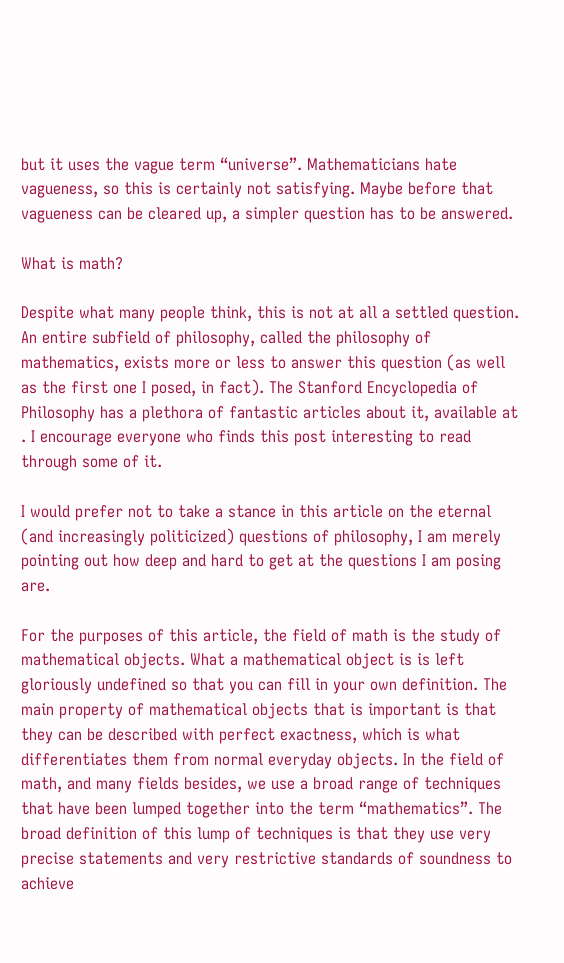but it uses the vague term “universe”. Mathematicians hate vagueness, so this is certainly not satisfying. Maybe before that vagueness can be cleared up, a simpler question has to be answered.

What is math?

Despite what many people think, this is not at all a settled question. An entire subfield of philosophy, called the philosophy of mathematics, exists more or less to answer this question (as well as the first one I posed, in fact). The Stanford Encyclopedia of Philosophy has a plethora of fantastic articles about it, available at . I encourage everyone who finds this post interesting to read through some of it.

I would prefer not to take a stance in this article on the eternal (and increasingly politicized) questions of philosophy, I am merely pointing out how deep and hard to get at the questions I am posing are.

For the purposes of this article, the field of math is the study of mathematical objects. What a mathematical object is is left gloriously undefined so that you can fill in your own definition. The main property of mathematical objects that is important is that they can be described with perfect exactness, which is what differentiates them from normal everyday objects. In the field of math, and many fields besides, we use a broad range of techniques that have been lumped together into the term “mathematics”. The broad definition of this lump of techniques is that they use very precise statements and very restrictive standards of soundness to achieve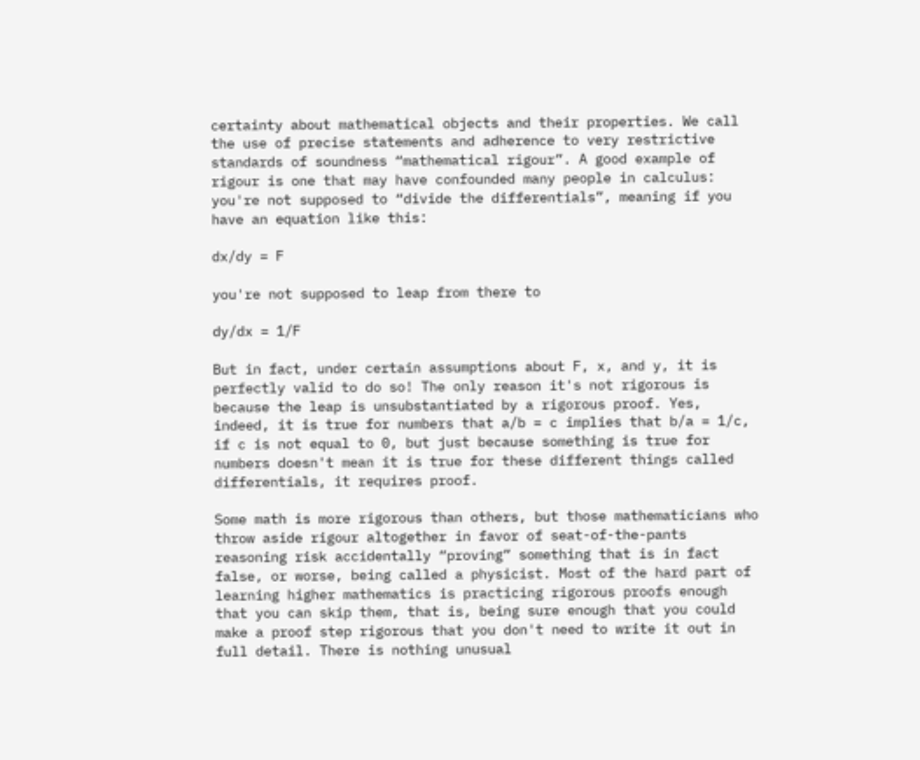certainty about mathematical objects and their properties. We call the use of precise statements and adherence to very restrictive standards of soundness “mathematical rigour”. A good example of rigour is one that may have confounded many people in calculus: you're not supposed to “divide the differentials”, meaning if you have an equation like this:

dx/dy = F

you're not supposed to leap from there to

dy/dx = 1/F

But in fact, under certain assumptions about F, x, and y, it is perfectly valid to do so! The only reason it's not rigorous is because the leap is unsubstantiated by a rigorous proof. Yes, indeed, it is true for numbers that a/b = c implies that b/a = 1/c, if c is not equal to 0, but just because something is true for numbers doesn't mean it is true for these different things called differentials, it requires proof.

Some math is more rigorous than others, but those mathematicians who throw aside rigour altogether in favor of seat-of-the-pants reasoning risk accidentally “proving” something that is in fact false, or worse, being called a physicist. Most of the hard part of learning higher mathematics is practicing rigorous proofs enough that you can skip them, that is, being sure enough that you could make a proof step rigorous that you don't need to write it out in full detail. There is nothing unusual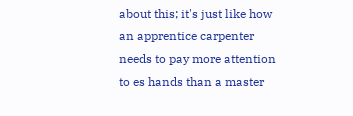about this; it's just like how an apprentice carpenter needs to pay more attention to es hands than a master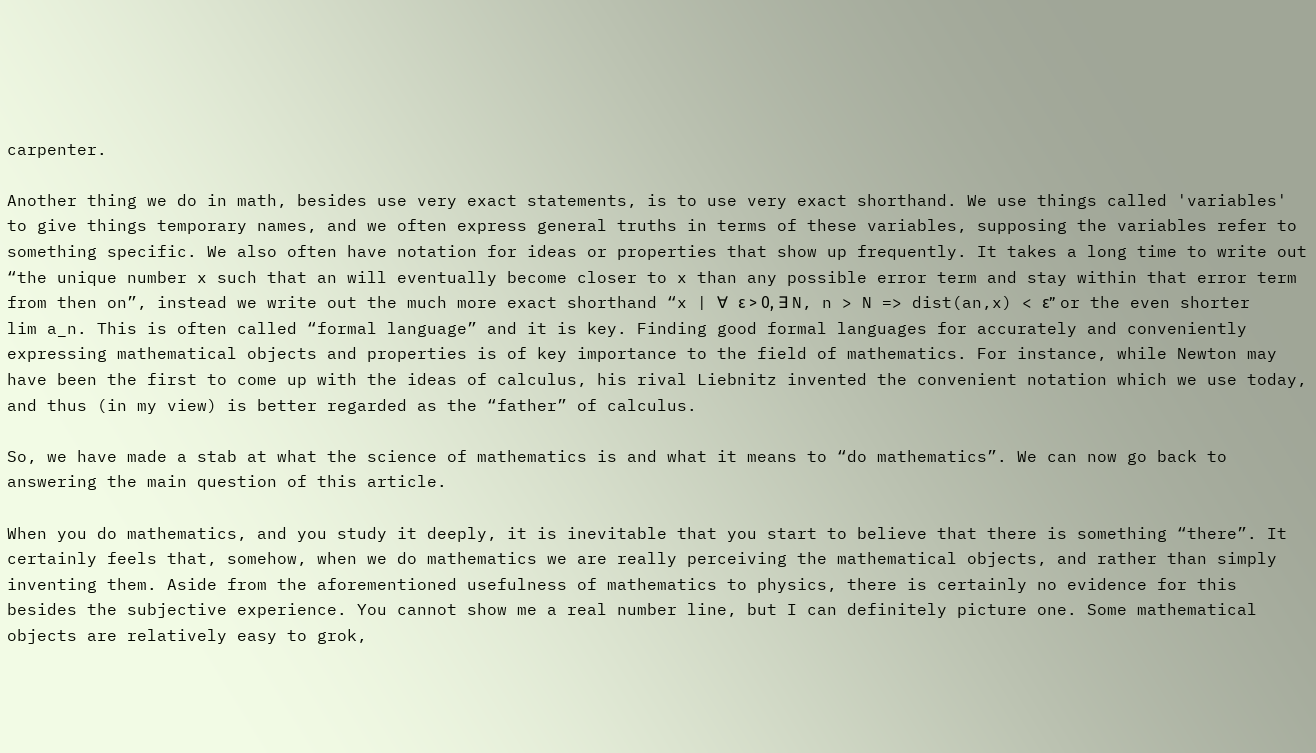carpenter.

Another thing we do in math, besides use very exact statements, is to use very exact shorthand. We use things called 'variables' to give things temporary names, and we often express general truths in terms of these variables, supposing the variables refer to something specific. We also often have notation for ideas or properties that show up frequently. It takes a long time to write out “the unique number x such that an will eventually become closer to x than any possible error term and stay within that error term from then on”, instead we write out the much more exact shorthand “x | ∀ ε > 0, ∃ N, n > N => dist(an,x) < ε” or the even shorter lim a_n. This is often called “formal language” and it is key. Finding good formal languages for accurately and conveniently expressing mathematical objects and properties is of key importance to the field of mathematics. For instance, while Newton may have been the first to come up with the ideas of calculus, his rival Liebnitz invented the convenient notation which we use today, and thus (in my view) is better regarded as the “father” of calculus.

So, we have made a stab at what the science of mathematics is and what it means to “do mathematics”. We can now go back to answering the main question of this article.

When you do mathematics, and you study it deeply, it is inevitable that you start to believe that there is something “there”. It certainly feels that, somehow, when we do mathematics we are really perceiving the mathematical objects, and rather than simply inventing them. Aside from the aforementioned usefulness of mathematics to physics, there is certainly no evidence for this besides the subjective experience. You cannot show me a real number line, but I can definitely picture one. Some mathematical objects are relatively easy to grok,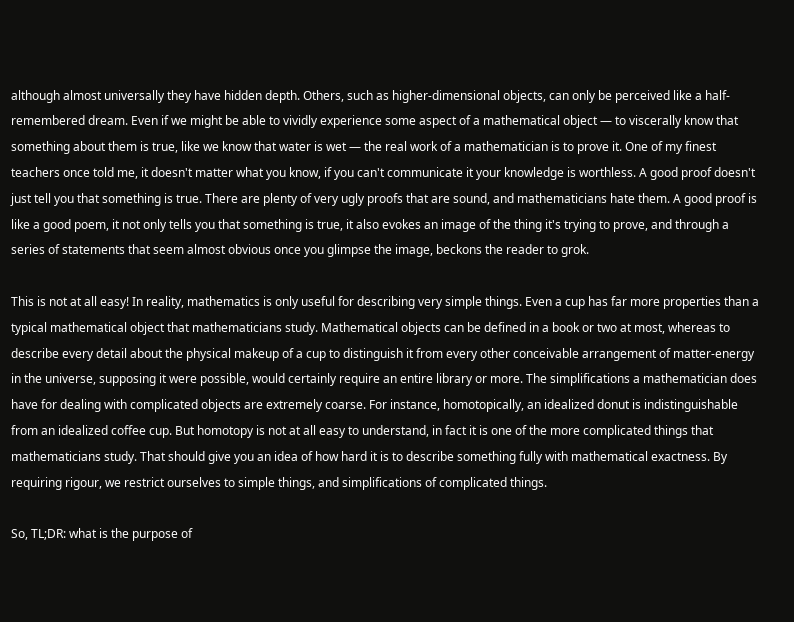although almost universally they have hidden depth. Others, such as higher-dimensional objects, can only be perceived like a half-remembered dream. Even if we might be able to vividly experience some aspect of a mathematical object — to viscerally know that something about them is true, like we know that water is wet — the real work of a mathematician is to prove it. One of my finest teachers once told me, it doesn't matter what you know, if you can't communicate it your knowledge is worthless. A good proof doesn't just tell you that something is true. There are plenty of very ugly proofs that are sound, and mathematicians hate them. A good proof is like a good poem, it not only tells you that something is true, it also evokes an image of the thing it's trying to prove, and through a series of statements that seem almost obvious once you glimpse the image, beckons the reader to grok.

This is not at all easy! In reality, mathematics is only useful for describing very simple things. Even a cup has far more properties than a typical mathematical object that mathematicians study. Mathematical objects can be defined in a book or two at most, whereas to describe every detail about the physical makeup of a cup to distinguish it from every other conceivable arrangement of matter-energy in the universe, supposing it were possible, would certainly require an entire library or more. The simplifications a mathematician does have for dealing with complicated objects are extremely coarse. For instance, homotopically, an idealized donut is indistinguishable from an idealized coffee cup. But homotopy is not at all easy to understand, in fact it is one of the more complicated things that mathematicians study. That should give you an idea of how hard it is to describe something fully with mathematical exactness. By requiring rigour, we restrict ourselves to simple things, and simplifications of complicated things.

So, TL;DR: what is the purpose of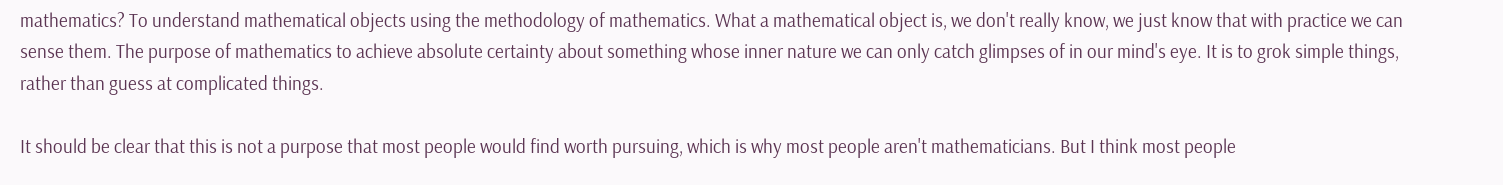mathematics? To understand mathematical objects using the methodology of mathematics. What a mathematical object is, we don't really know, we just know that with practice we can sense them. The purpose of mathematics to achieve absolute certainty about something whose inner nature we can only catch glimpses of in our mind's eye. It is to grok simple things, rather than guess at complicated things.

It should be clear that this is not a purpose that most people would find worth pursuing, which is why most people aren't mathematicians. But I think most people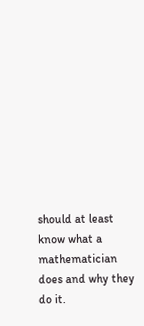should at least know what a mathematician does and why they do it.